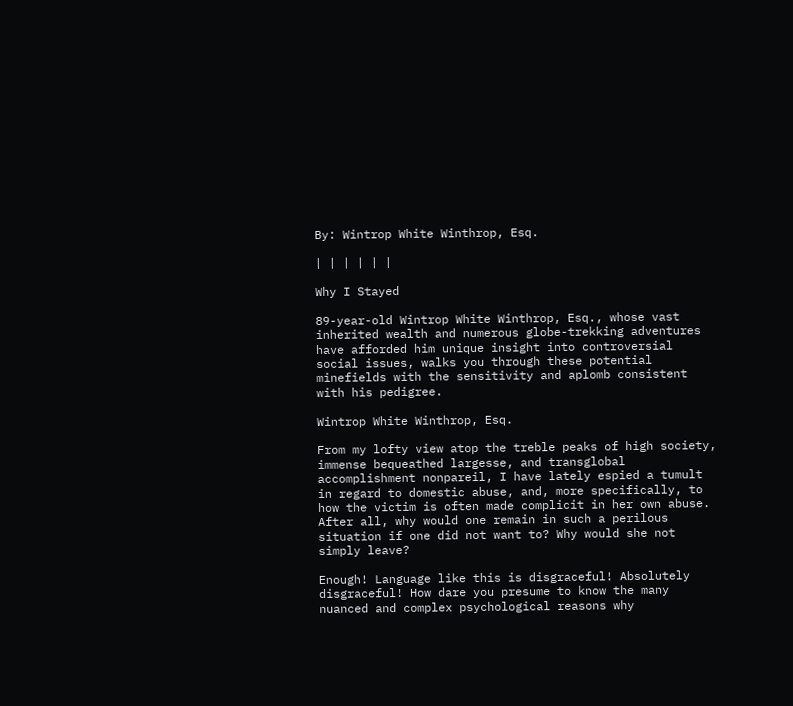By: Wintrop White Winthrop, Esq.

| | | | | |

Why I Stayed

89-year-old Wintrop White Winthrop, Esq., whose vast inherited wealth and numerous globe-trekking adventures have afforded him unique insight into controversial social issues, walks you through these potential minefields with the sensitivity and aplomb consistent with his pedigree.

Wintrop White Winthrop, Esq.

From my lofty view atop the treble peaks of high society, immense bequeathed largesse, and transglobal accomplishment nonpareil, I have lately espied a tumult in regard to domestic abuse, and, more specifically, to how the victim is often made complicit in her own abuse. After all, why would one remain in such a perilous situation if one did not want to? Why would she not simply leave?

Enough! Language like this is disgraceful! Absolutely disgraceful! How dare you presume to know the many nuanced and complex psychological reasons why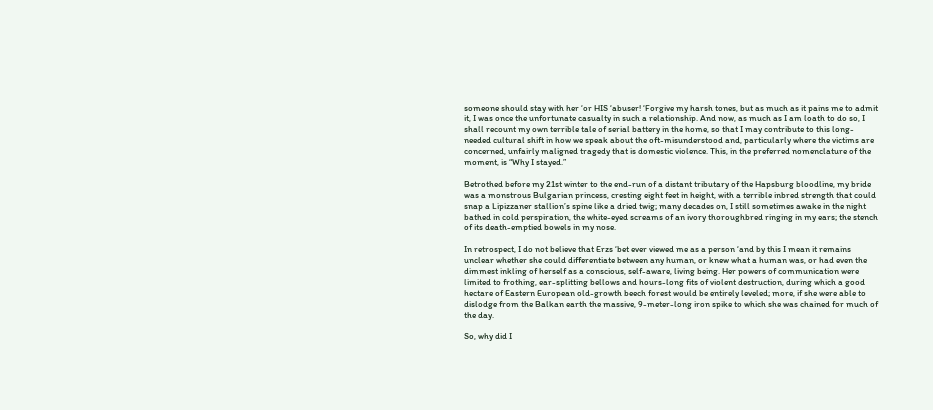someone should stay with her ‘or HIS ‘abuser! ‘Forgive my harsh tones, but as much as it pains me to admit it, I was once the unfortunate casualty in such a relationship. And now, as much as I am loath to do so, I shall recount my own terrible tale of serial battery in the home, so that I may contribute to this long-needed cultural shift in how we speak about the oft-misunderstood and, particularly where the victims are concerned, unfairly maligned tragedy that is domestic violence. This, in the preferred nomenclature of the moment, is “Why I stayed.”

Betrothed before my 21st winter to the end-run of a distant tributary of the Hapsburg bloodline, my bride was a monstrous Bulgarian princess, cresting eight feet in height, with a terrible inbred strength that could snap a Lipizzaner stallion’s spine like a dried twig; many decades on, I still sometimes awake in the night bathed in cold perspiration, the white-eyed screams of an ivory thoroughbred ringing in my ears; the stench of its death-emptied bowels in my nose.

In retrospect, I do not believe that Erzs ‘bet ever viewed me as a person ‘and by this I mean it remains unclear whether she could differentiate between any human, or knew what a human was, or had even the dimmest inkling of herself as a conscious, self-aware, living being. Her powers of communication were limited to frothing, ear-splitting bellows and hours-long fits of violent destruction, during which a good hectare of Eastern European old-growth beech forest would be entirely leveled; more, if she were able to dislodge from the Balkan earth the massive, 9-meter-long iron spike to which she was chained for much of the day.

So, why did I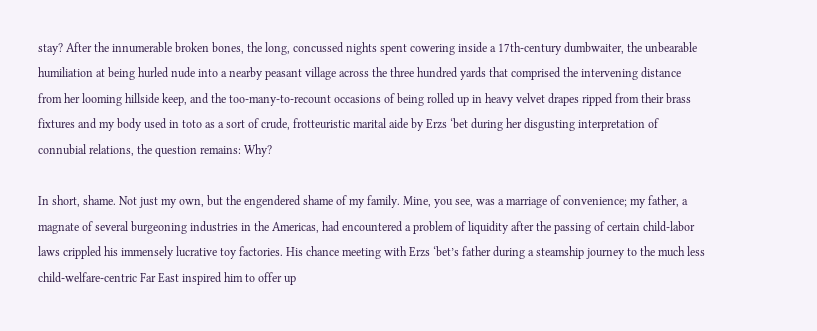stay? After the innumerable broken bones, the long, concussed nights spent cowering inside a 17th-century dumbwaiter, the unbearable humiliation at being hurled nude into a nearby peasant village across the three hundred yards that comprised the intervening distance from her looming hillside keep, and the too-many-to-recount occasions of being rolled up in heavy velvet drapes ripped from their brass fixtures and my body used in toto as a sort of crude, frotteuristic marital aide by Erzs ‘bet during her disgusting interpretation of connubial relations, the question remains: Why?

In short, shame. Not just my own, but the engendered shame of my family. Mine, you see, was a marriage of convenience; my father, a magnate of several burgeoning industries in the Americas, had encountered a problem of liquidity after the passing of certain child-labor laws crippled his immensely lucrative toy factories. His chance meeting with Erzs ‘bet’s father during a steamship journey to the much less child-welfare-centric Far East inspired him to offer up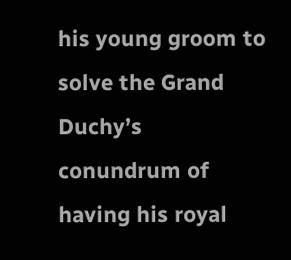his young groom to solve the Grand Duchy’s conundrum of having his royal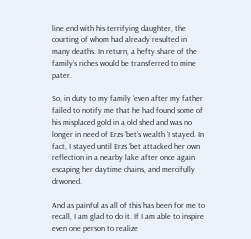line end with his terrifying daughter, the courting of whom had already resulted in many deaths. In return, a hefty share of the family’s riches would be transferred to mine pater.

So, in duty to my family ‘even after my father failed to notify me that he had found some of his misplaced gold in a old shed and was no longer in need of Erzs ‘bet’s wealth ‘I stayed. In fact, I stayed until Erzs ‘bet attacked her own reflection in a nearby lake after once again escaping her daytime chains, and mercifully drwoned.

And as painful as all of this has been for me to recall, I am glad to do it. If I am able to inspire even one person to realize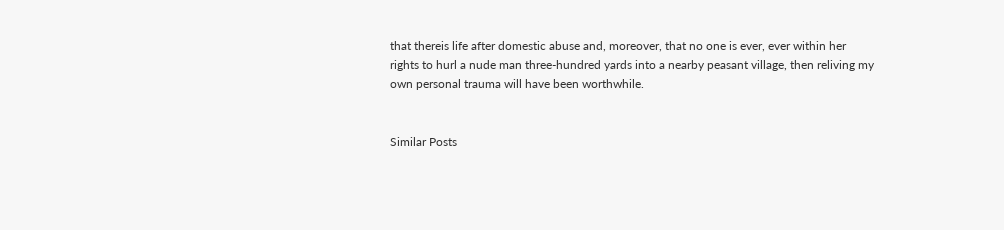that thereis life after domestic abuse and, moreover, that no one is ever, ever within her rights to hurl a nude man three-hundred yards into a nearby peasant village, then reliving my own personal trauma will have been worthwhile.


Similar Posts